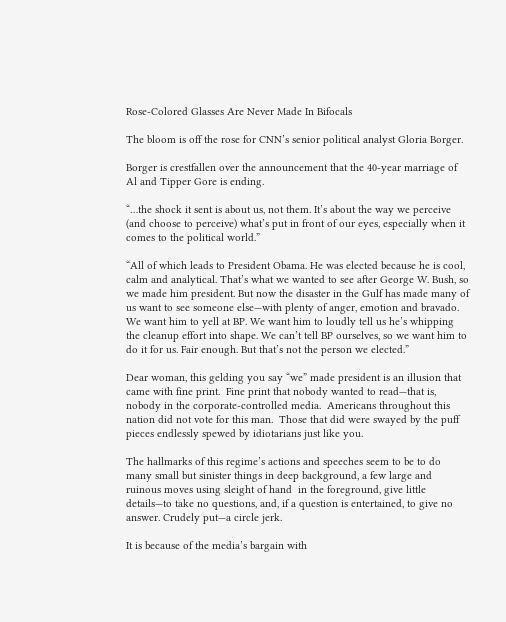Rose-Colored Glasses Are Never Made In Bifocals

The bloom is off the rose for CNN’s senior political analyst Gloria Borger.

Borger is crestfallen over the announcement that the 40-year marriage of Al and Tipper Gore is ending.

“…the shock it sent is about us, not them. It’s about the way we perceive (and choose to perceive) what’s put in front of our eyes, especially when it comes to the political world.”

“All of which leads to President Obama. He was elected because he is cool, calm and analytical. That’s what we wanted to see after George W. Bush, so we made him president. But now the disaster in the Gulf has made many of us want to see someone else—with plenty of anger, emotion and bravado. We want him to yell at BP. We want him to loudly tell us he’s whipping the cleanup effort into shape. We can’t tell BP ourselves, so we want him to do it for us. Fair enough. But that’s not the person we elected.”

Dear woman, this gelding you say “we” made president is an illusion that came with fine print.  Fine print that nobody wanted to read—that is, nobody in the corporate-controlled media.  Americans throughout this nation did not vote for this man.  Those that did were swayed by the puff pieces endlessly spewed by idiotarians just like you.

The hallmarks of this regime’s actions and speeches seem to be to do many small but sinister things in deep background, a few large and ruinous moves using sleight of hand  in the foreground, give little details—to take no questions, and, if a question is entertained, to give no answer. Crudely put—a circle jerk.

It is because of the media’s bargain with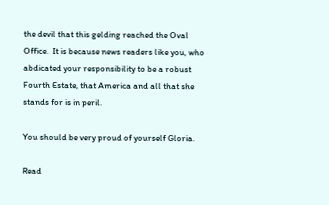the devil that this gelding reached the Oval Office.  It is because news readers like you, who abdicated your responsibility to be a robust Fourth Estate, that America and all that she stands for is in peril.

You should be very proud of yourself Gloria.

Read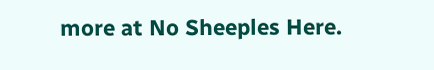more at No Sheeples Here.